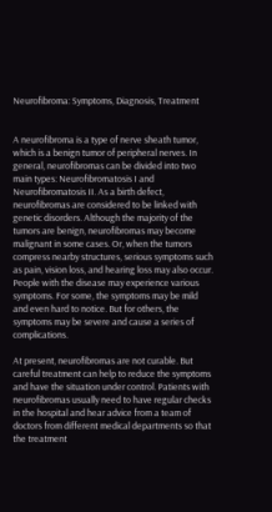Neurofibroma: Symptoms, Diagnosis, Treatment


A neurofibroma is a type of nerve sheath tumor, which is a benign tumor of peripheral nerves. In general, neurofibromas can be divided into two main types: Neurofibromatosis I and Neurofibromatosis II. As a birth defect, neurofibromas are considered to be linked with genetic disorders. Although the majority of the tumors are benign, neurofibromas may become malignant in some cases. Or, when the tumors compress nearby structures, serious symptoms such as pain, vision loss, and hearing loss may also occur. People with the disease may experience various symptoms. For some, the symptoms may be mild and even hard to notice. But for others, the symptoms may be severe and cause a series of complications.

At present, neurofibromas are not curable. But careful treatment can help to reduce the symptoms and have the situation under control. Patients with neurofibromas usually need to have regular checks in the hospital and hear advice from a team of doctors from different medical departments so that the treatment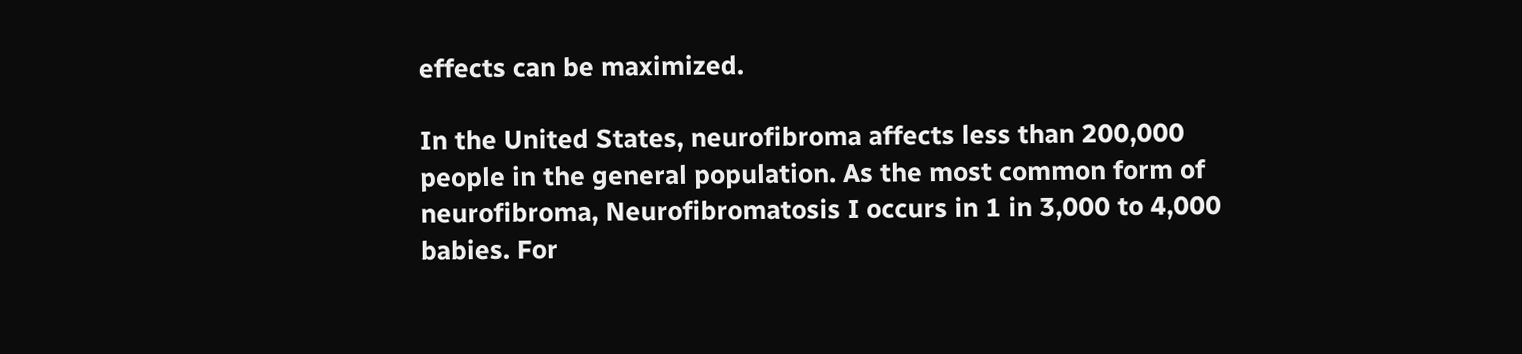effects can be maximized.

In the United States, neurofibroma affects less than 200,000 people in the general population. As the most common form of neurofibroma, Neurofibromatosis I occurs in 1 in 3,000 to 4,000 babies. For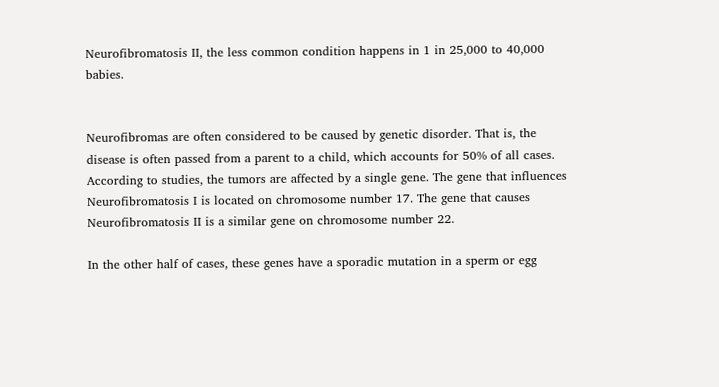Neurofibromatosis II, the less common condition happens in 1 in 25,000 to 40,000 babies.


Neurofibromas are often considered to be caused by genetic disorder. That is, the disease is often passed from a parent to a child, which accounts for 50% of all cases. According to studies, the tumors are affected by a single gene. The gene that influences Neurofibromatosis I is located on chromosome number 17. The gene that causes Neurofibromatosis II is a similar gene on chromosome number 22.

In the other half of cases, these genes have a sporadic mutation in a sperm or egg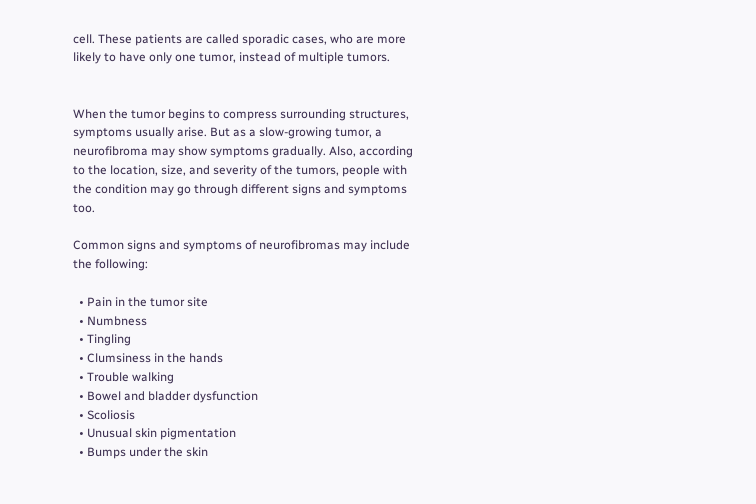cell. These patients are called sporadic cases, who are more likely to have only one tumor, instead of multiple tumors.


When the tumor begins to compress surrounding structures, symptoms usually arise. But as a slow-growing tumor, a neurofibroma may show symptoms gradually. Also, according to the location, size, and severity of the tumors, people with the condition may go through different signs and symptoms too.

Common signs and symptoms of neurofibromas may include the following:

  • Pain in the tumor site
  • Numbness
  • Tingling
  • Clumsiness in the hands
  • Trouble walking
  • Bowel and bladder dysfunction
  • Scoliosis
  • Unusual skin pigmentation
  • Bumps under the skin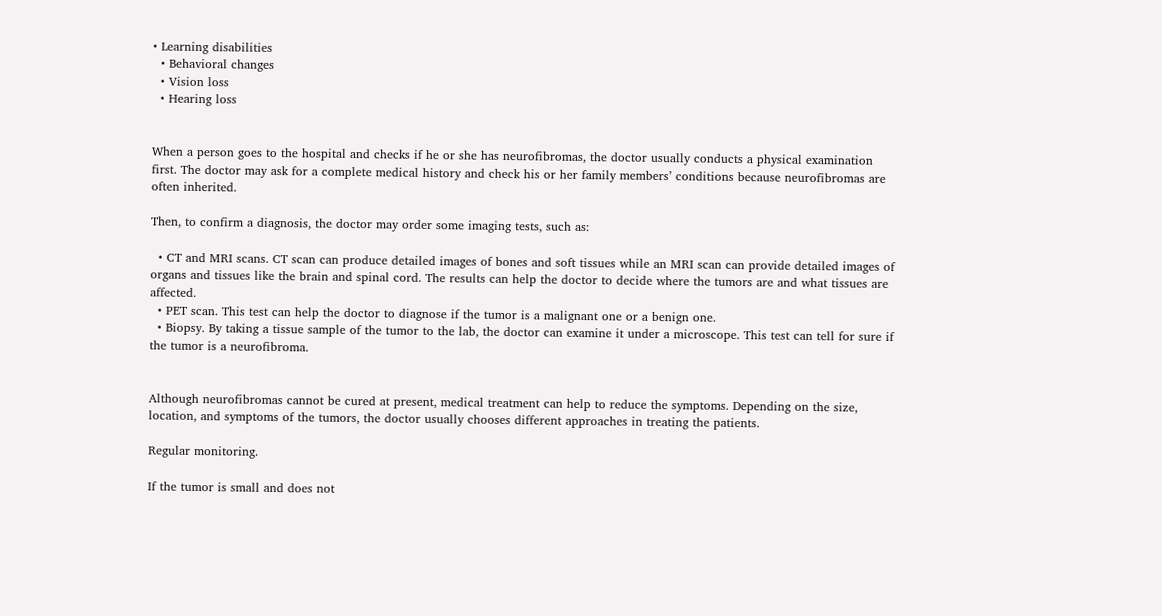• Learning disabilities
  • Behavioral changes
  • Vision loss
  • Hearing loss


When a person goes to the hospital and checks if he or she has neurofibromas, the doctor usually conducts a physical examination first. The doctor may ask for a complete medical history and check his or her family members’ conditions because neurofibromas are often inherited.

Then, to confirm a diagnosis, the doctor may order some imaging tests, such as:

  • CT and MRI scans. CT scan can produce detailed images of bones and soft tissues while an MRI scan can provide detailed images of organs and tissues like the brain and spinal cord. The results can help the doctor to decide where the tumors are and what tissues are affected.
  • PET scan. This test can help the doctor to diagnose if the tumor is a malignant one or a benign one.
  • Biopsy. By taking a tissue sample of the tumor to the lab, the doctor can examine it under a microscope. This test can tell for sure if the tumor is a neurofibroma.


Although neurofibromas cannot be cured at present, medical treatment can help to reduce the symptoms. Depending on the size, location, and symptoms of the tumors, the doctor usually chooses different approaches in treating the patients.

Regular monitoring.

If the tumor is small and does not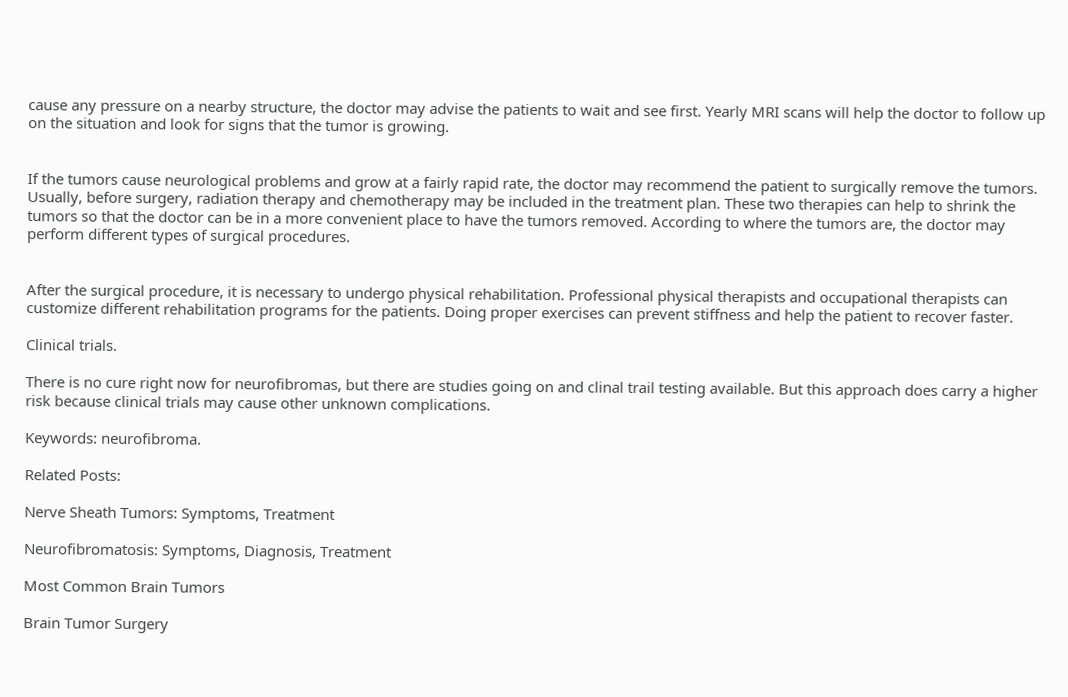cause any pressure on a nearby structure, the doctor may advise the patients to wait and see first. Yearly MRI scans will help the doctor to follow up on the situation and look for signs that the tumor is growing.


If the tumors cause neurological problems and grow at a fairly rapid rate, the doctor may recommend the patient to surgically remove the tumors. Usually, before surgery, radiation therapy and chemotherapy may be included in the treatment plan. These two therapies can help to shrink the tumors so that the doctor can be in a more convenient place to have the tumors removed. According to where the tumors are, the doctor may perform different types of surgical procedures.


After the surgical procedure, it is necessary to undergo physical rehabilitation. Professional physical therapists and occupational therapists can customize different rehabilitation programs for the patients. Doing proper exercises can prevent stiffness and help the patient to recover faster.

Clinical trials.

There is no cure right now for neurofibromas, but there are studies going on and clinal trail testing available. But this approach does carry a higher risk because clinical trials may cause other unknown complications.

Keywords: neurofibroma.

Related Posts:

Nerve Sheath Tumors: Symptoms, Treatment

Neurofibromatosis: Symptoms, Diagnosis, Treatment

Most Common Brain Tumors

Brain Tumor Surgery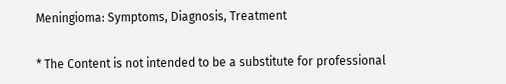Meningioma: Symptoms, Diagnosis, Treatment

* The Content is not intended to be a substitute for professional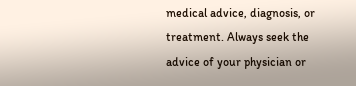medical advice, diagnosis, or treatment. Always seek the advice of your physician or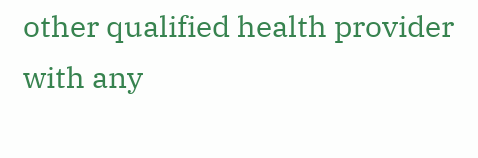other qualified health provider with any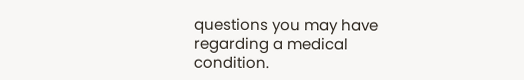questions you may have regarding a medical condition.